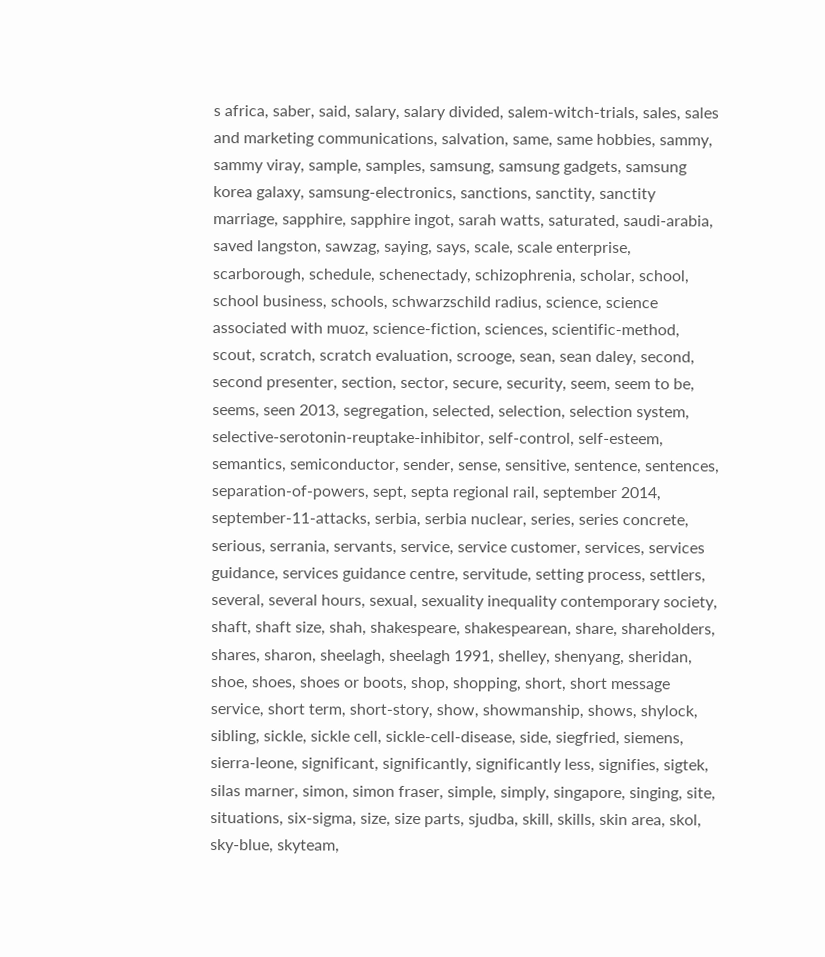s africa, saber, said, salary, salary divided, salem-witch-trials, sales, sales and marketing communications, salvation, same, same hobbies, sammy, sammy viray, sample, samples, samsung, samsung gadgets, samsung korea galaxy, samsung-electronics, sanctions, sanctity, sanctity marriage, sapphire, sapphire ingot, sarah watts, saturated, saudi-arabia, saved langston, sawzag, saying, says, scale, scale enterprise, scarborough, schedule, schenectady, schizophrenia, scholar, school, school business, schools, schwarzschild radius, science, science associated with muoz, science-fiction, sciences, scientific-method, scout, scratch, scratch evaluation, scrooge, sean, sean daley, second, second presenter, section, sector, secure, security, seem, seem to be, seems, seen 2013, segregation, selected, selection, selection system, selective-serotonin-reuptake-inhibitor, self-control, self-esteem, semantics, semiconductor, sender, sense, sensitive, sentence, sentences, separation-of-powers, sept, septa regional rail, september 2014, september-11-attacks, serbia, serbia nuclear, series, series concrete, serious, serrania, servants, service, service customer, services, services guidance, services guidance centre, servitude, setting process, settlers, several, several hours, sexual, sexuality inequality contemporary society, shaft, shaft size, shah, shakespeare, shakespearean, share, shareholders, shares, sharon, sheelagh, sheelagh 1991, shelley, shenyang, sheridan, shoe, shoes, shoes or boots, shop, shopping, short, short message service, short term, short-story, show, showmanship, shows, shylock, sibling, sickle, sickle cell, sickle-cell-disease, side, siegfried, siemens, sierra-leone, significant, significantly, significantly less, signifies, sigtek, silas marner, simon, simon fraser, simple, simply, singapore, singing, site, situations, six-sigma, size, size parts, sjudba, skill, skills, skin area, skol, sky-blue, skyteam,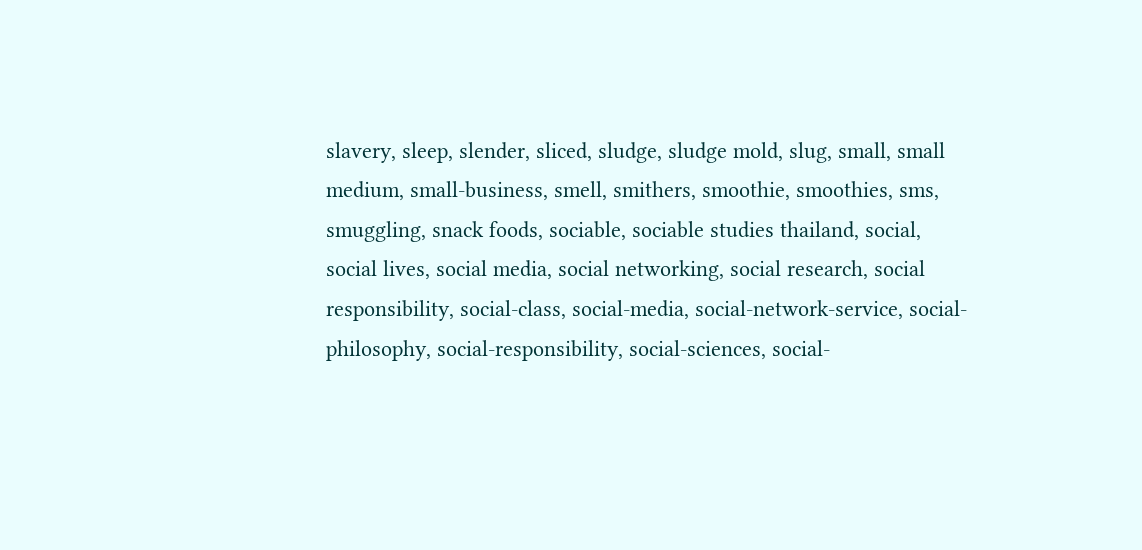slavery, sleep, slender, sliced, sludge, sludge mold, slug, small, small medium, small-business, smell, smithers, smoothie, smoothies, sms, smuggling, snack foods, sociable, sociable studies thailand, social, social lives, social media, social networking, social research, social responsibility, social-class, social-media, social-network-service, social-philosophy, social-responsibility, social-sciences, social-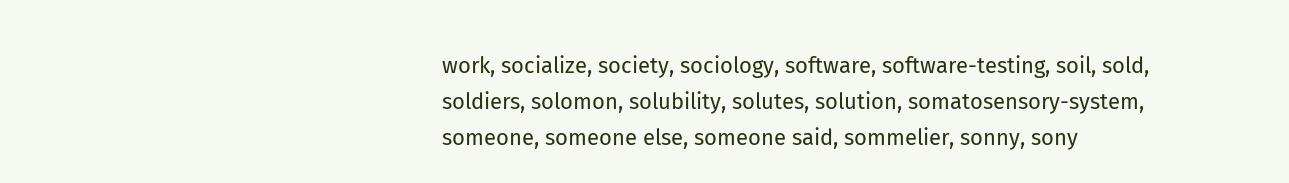work, socialize, society, sociology, software, software-testing, soil, sold, soldiers, solomon, solubility, solutes, solution, somatosensory-system, someone, someone else, someone said, sommelier, sonny, sony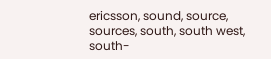ericsson, sound, source, sources, south, south west, south-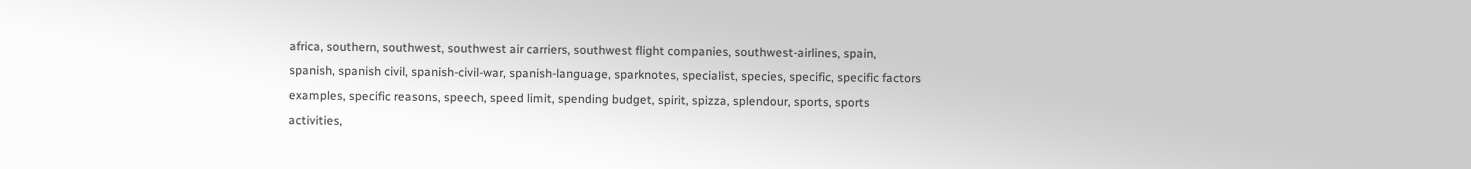africa, southern, southwest, southwest air carriers, southwest flight companies, southwest-airlines, spain, spanish, spanish civil, spanish-civil-war, spanish-language, sparknotes, specialist, species, specific, specific factors examples, specific reasons, speech, speed limit, spending budget, spirit, spizza, splendour, sports, sports activities,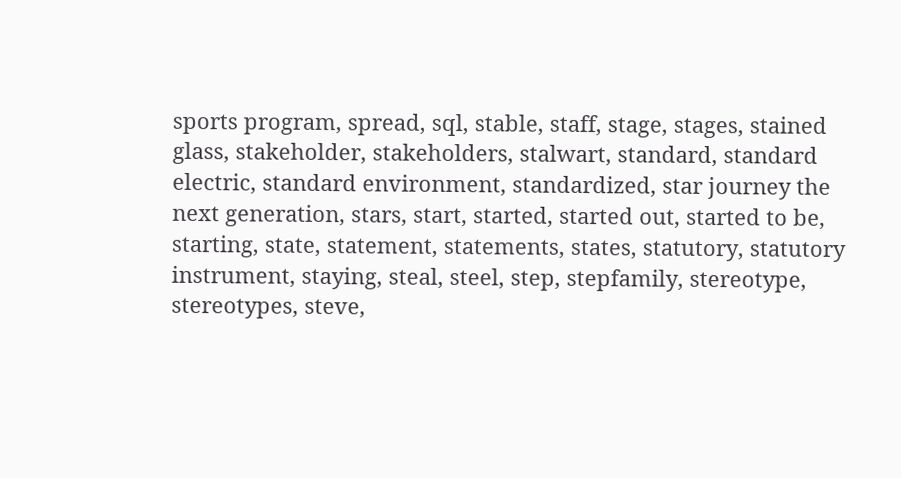sports program, spread, sql, stable, staff, stage, stages, stained glass, stakeholder, stakeholders, stalwart, standard, standard electric, standard environment, standardized, star journey the next generation, stars, start, started, started out, started to be, starting, state, statement, statements, states, statutory, statutory instrument, staying, steal, steel, step, stepfamily, stereotype, stereotypes, steve,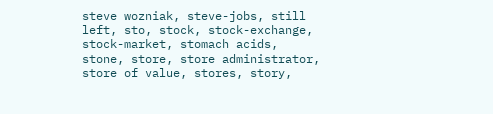steve wozniak, steve-jobs, still left, sto, stock, stock-exchange, stock-market, stomach acids, stone, store, store administrator, store of value, stores, story,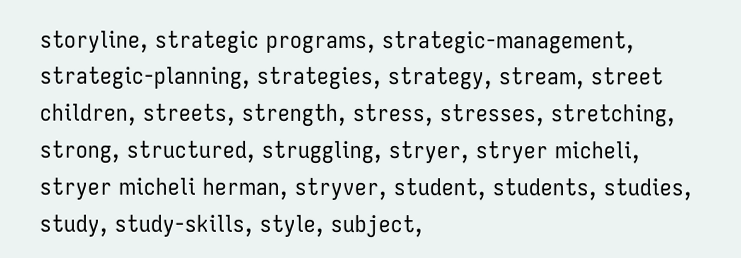storyline, strategic programs, strategic-management, strategic-planning, strategies, strategy, stream, street children, streets, strength, stress, stresses, stretching, strong, structured, struggling, stryer, stryer micheli, stryer micheli herman, stryver, student, students, studies, study, study-skills, style, subject,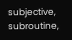subjective, subroutine,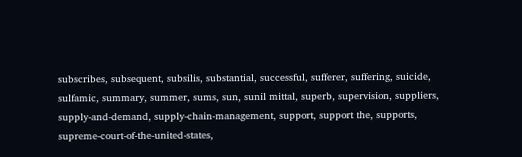subscribes, subsequent, subsilis, substantial, successful, sufferer, suffering, suicide, sulfamic, summary, summer, sums, sun, sunil mittal, superb, supervision, suppliers, supply-and-demand, supply-chain-management, support, support the, supports, supreme-court-of-the-united-states,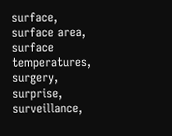surface, surface area, surface temperatures, surgery, surprise, surveillance,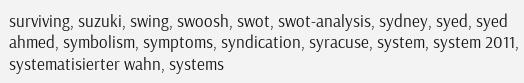surviving, suzuki, swing, swoosh, swot, swot-analysis, sydney, syed, syed ahmed, symbolism, symptoms, syndication, syracuse, system, system 2011, systematisierter wahn, systems